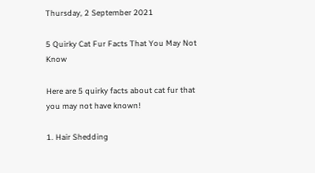Thursday, 2 September 2021

5 Quirky Cat Fur Facts That You May Not Know

Here are 5 quirky facts about cat fur that you may not have known!

1. Hair Shedding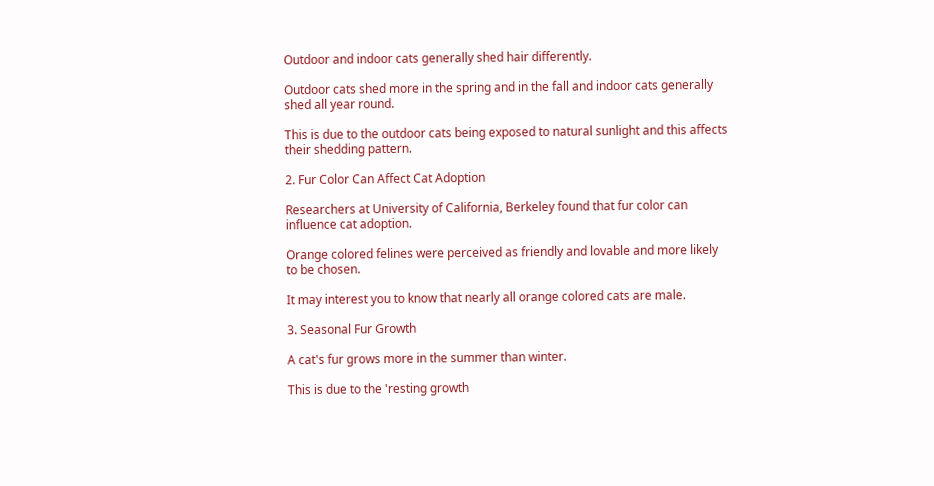Outdoor and indoor cats generally shed hair differently.

Outdoor cats shed more in the spring and in the fall and indoor cats generally shed all year round.

This is due to the outdoor cats being exposed to natural sunlight and this affects their shedding pattern.

2. Fur Color Can Affect Cat Adoption

Researchers at University of California, Berkeley found that fur color can influence cat adoption.

Orange colored felines were perceived as friendly and lovable and more likely to be chosen.

It may interest you to know that nearly all orange colored cats are male.

3. Seasonal Fur Growth

A cat's fur grows more in the summer than winter.

This is due to the 'resting growth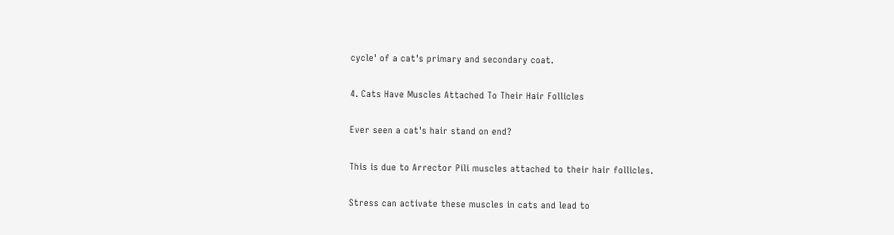cycle' of a cat's primary and secondary coat.

4. Cats Have Muscles Attached To Their Hair Follicles

Ever seen a cat's hair stand on end?

This is due to Arrector Pili muscles attached to their hair follicles.

Stress can activate these muscles in cats and lead to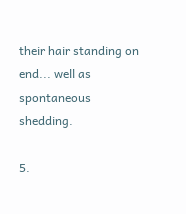their hair standing on end... well as spontaneous shedding.

5.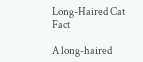Long-Haired Cat Fact

A long-haired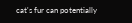cat's fur can potentially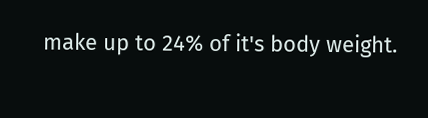make up to 24% of it's body weight.